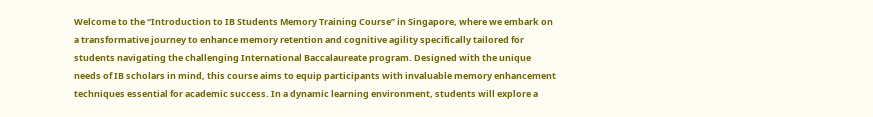Welcome to the “Introduction to IB Students Memory Training Course” in Singapore, where we embark on a transformative journey to enhance memory retention and cognitive agility specifically tailored for students navigating the challenging International Baccalaureate program. Designed with the unique needs of IB scholars in mind, this course aims to equip participants with invaluable memory enhancement techniques essential for academic success. In a dynamic learning environment, students will explore a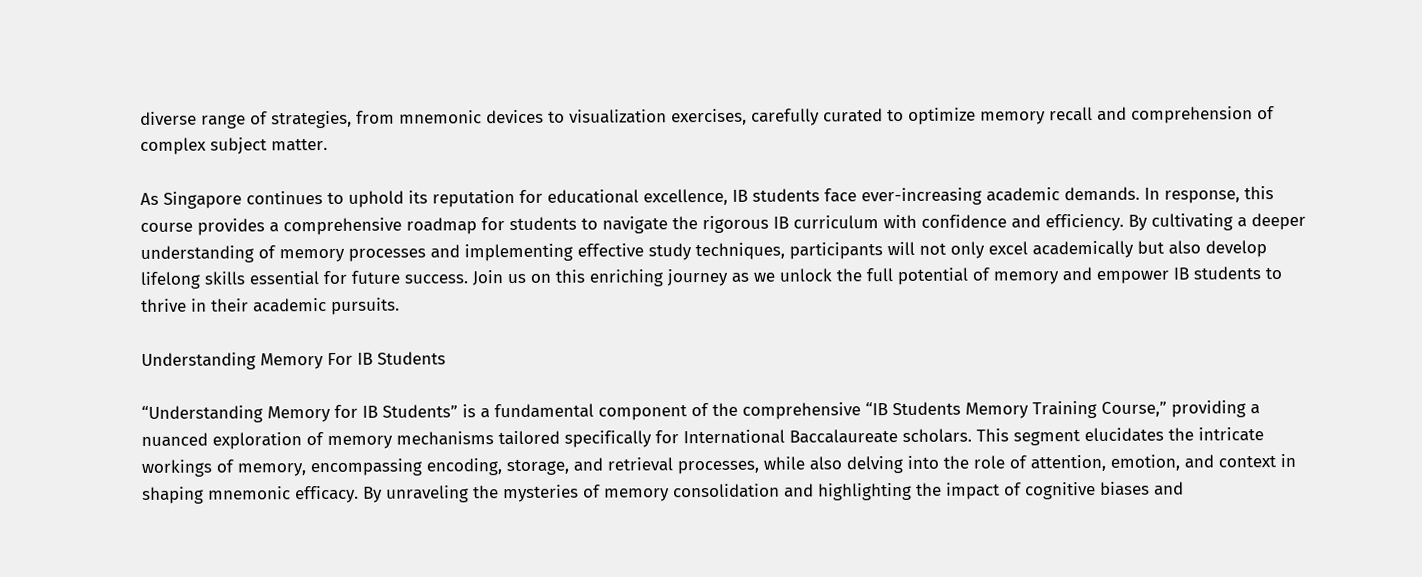diverse range of strategies, from mnemonic devices to visualization exercises, carefully curated to optimize memory recall and comprehension of complex subject matter.

As Singapore continues to uphold its reputation for educational excellence, IB students face ever-increasing academic demands. In response, this course provides a comprehensive roadmap for students to navigate the rigorous IB curriculum with confidence and efficiency. By cultivating a deeper understanding of memory processes and implementing effective study techniques, participants will not only excel academically but also develop lifelong skills essential for future success. Join us on this enriching journey as we unlock the full potential of memory and empower IB students to thrive in their academic pursuits.

Understanding Memory For IB Students

“Understanding Memory for IB Students” is a fundamental component of the comprehensive “IB Students Memory Training Course,” providing a nuanced exploration of memory mechanisms tailored specifically for International Baccalaureate scholars. This segment elucidates the intricate workings of memory, encompassing encoding, storage, and retrieval processes, while also delving into the role of attention, emotion, and context in shaping mnemonic efficacy. By unraveling the mysteries of memory consolidation and highlighting the impact of cognitive biases and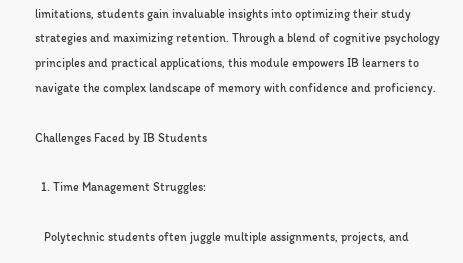limitations, students gain invaluable insights into optimizing their study strategies and maximizing retention. Through a blend of cognitive psychology principles and practical applications, this module empowers IB learners to navigate the complex landscape of memory with confidence and proficiency.

Challenges Faced by IB Students

  1. Time Management Struggles:

   Polytechnic students often juggle multiple assignments, projects, and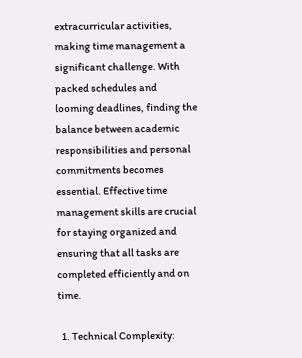extracurricular activities, making time management a significant challenge. With packed schedules and looming deadlines, finding the balance between academic responsibilities and personal commitments becomes essential. Effective time management skills are crucial for staying organized and ensuring that all tasks are completed efficiently and on time.

  1. Technical Complexity: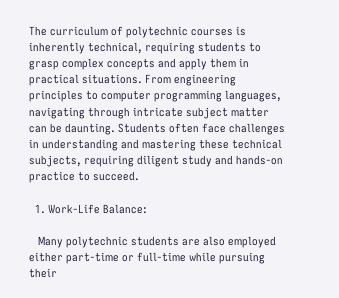The curriculum of polytechnic courses is inherently technical, requiring students to grasp complex concepts and apply them in practical situations. From engineering principles to computer programming languages, navigating through intricate subject matter can be daunting. Students often face challenges in understanding and mastering these technical subjects, requiring diligent study and hands-on practice to succeed.

  1. Work-Life Balance:

   Many polytechnic students are also employed either part-time or full-time while pursuing their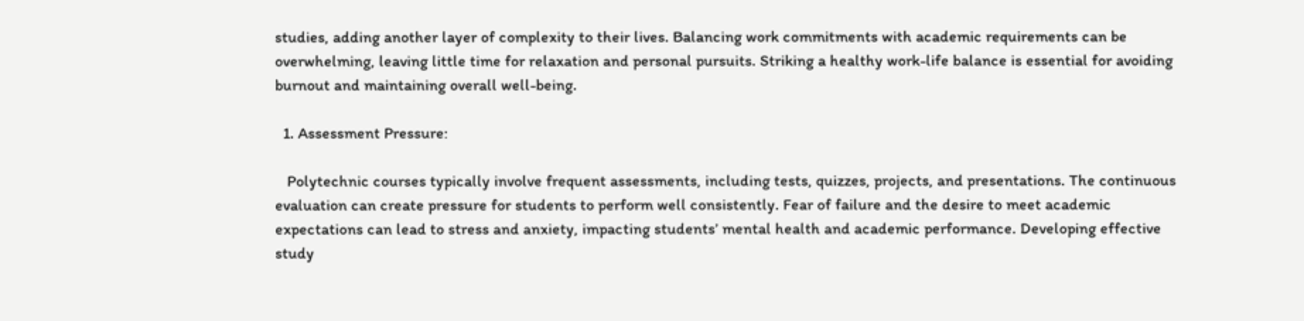studies, adding another layer of complexity to their lives. Balancing work commitments with academic requirements can be overwhelming, leaving little time for relaxation and personal pursuits. Striking a healthy work-life balance is essential for avoiding burnout and maintaining overall well-being.

  1. Assessment Pressure:

   Polytechnic courses typically involve frequent assessments, including tests, quizzes, projects, and presentations. The continuous evaluation can create pressure for students to perform well consistently. Fear of failure and the desire to meet academic expectations can lead to stress and anxiety, impacting students’ mental health and academic performance. Developing effective study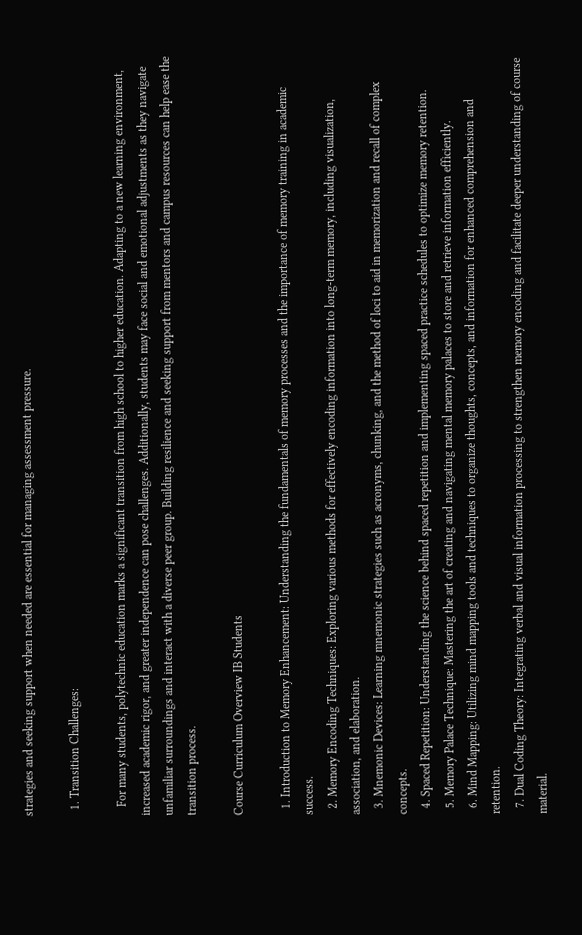strategies and seeking support when needed are essential for managing assessment pressure.

  1. Transition Challenges:

   For many students, polytechnic education marks a significant transition from high school to higher education. Adapting to a new learning environment, increased academic rigor, and greater independence can pose challenges. Additionally, students may face social and emotional adjustments as they navigate unfamiliar surroundings and interact with a diverse peer group. Building resilience and seeking support from mentors and campus resources can help ease the transition process.

Course Curriculum Overview IB Students

  1. Introduction to Memory Enhancement: Understanding the fundamentals of memory processes and the importance of memory training in academic success.
  2. Memory Encoding Techniques: Exploring various methods for effectively encoding information into long-term memory, including visualization, association, and elaboration.
  3. Mnemonic Devices: Learning mnemonic strategies such as acronyms, chunking, and the method of loci to aid in memorization and recall of complex concepts.
  4. Spaced Repetition: Understanding the science behind spaced repetition and implementing spaced practice schedules to optimize memory retention.
  5. Memory Palace Technique: Mastering the art of creating and navigating mental memory palaces to store and retrieve information efficiently.
  6. Mind Mapping: Utilizing mind mapping tools and techniques to organize thoughts, concepts, and information for enhanced comprehension and retention.
  7. Dual Coding Theory: Integrating verbal and visual information processing to strengthen memory encoding and facilitate deeper understanding of course material.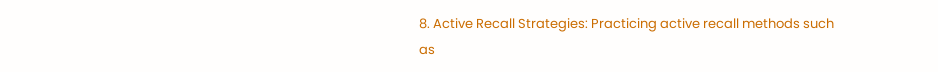8. Active Recall Strategies: Practicing active recall methods such as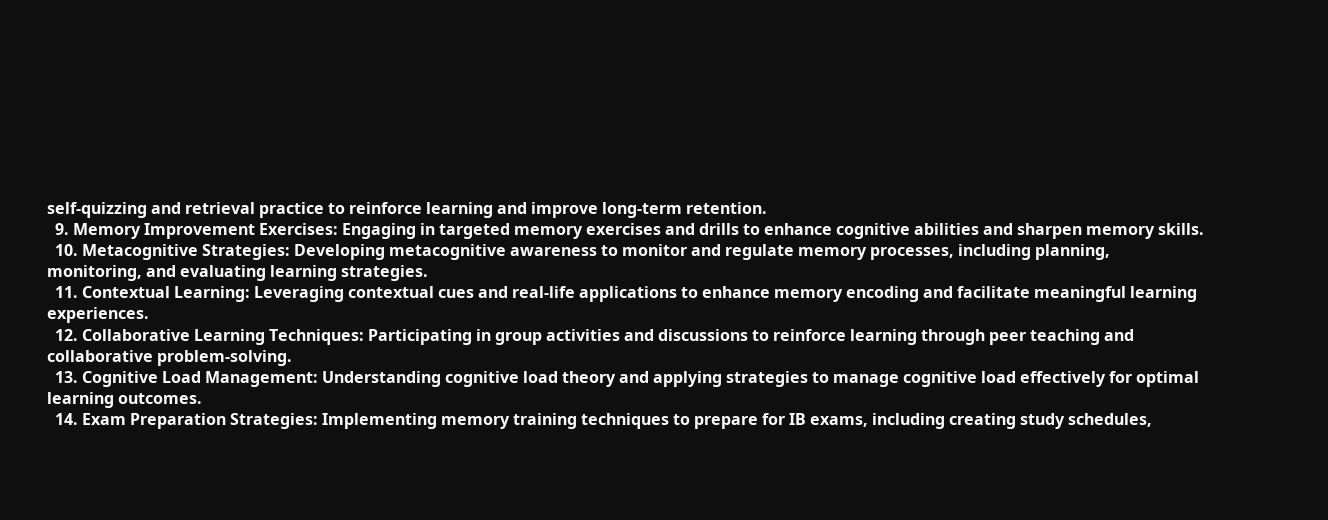self-quizzing and retrieval practice to reinforce learning and improve long-term retention.
  9. Memory Improvement Exercises: Engaging in targeted memory exercises and drills to enhance cognitive abilities and sharpen memory skills.
  10. Metacognitive Strategies: Developing metacognitive awareness to monitor and regulate memory processes, including planning, monitoring, and evaluating learning strategies.
  11. Contextual Learning: Leveraging contextual cues and real-life applications to enhance memory encoding and facilitate meaningful learning experiences.
  12. Collaborative Learning Techniques: Participating in group activities and discussions to reinforce learning through peer teaching and collaborative problem-solving.
  13. Cognitive Load Management: Understanding cognitive load theory and applying strategies to manage cognitive load effectively for optimal learning outcomes.
  14. Exam Preparation Strategies: Implementing memory training techniques to prepare for IB exams, including creating study schedules,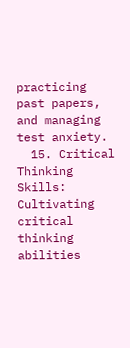practicing past papers, and managing test anxiety.
  15. Critical Thinking Skills: Cultivating critical thinking abilities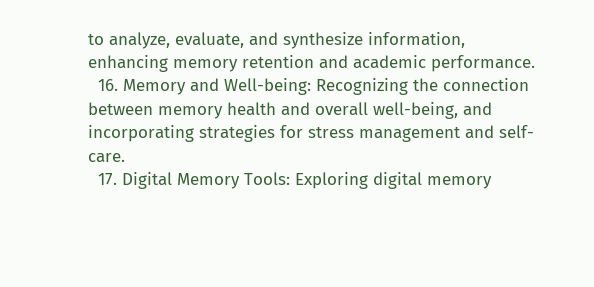to analyze, evaluate, and synthesize information, enhancing memory retention and academic performance.
  16. Memory and Well-being: Recognizing the connection between memory health and overall well-being, and incorporating strategies for stress management and self-care.
  17. Digital Memory Tools: Exploring digital memory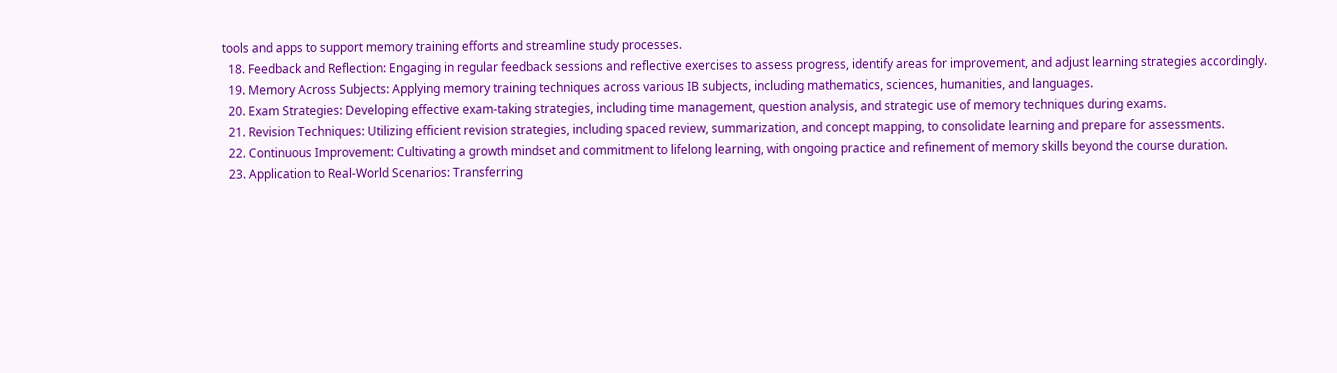tools and apps to support memory training efforts and streamline study processes.
  18. Feedback and Reflection: Engaging in regular feedback sessions and reflective exercises to assess progress, identify areas for improvement, and adjust learning strategies accordingly.
  19. Memory Across Subjects: Applying memory training techniques across various IB subjects, including mathematics, sciences, humanities, and languages.
  20. Exam Strategies: Developing effective exam-taking strategies, including time management, question analysis, and strategic use of memory techniques during exams.
  21. Revision Techniques: Utilizing efficient revision strategies, including spaced review, summarization, and concept mapping, to consolidate learning and prepare for assessments.
  22. Continuous Improvement: Cultivating a growth mindset and commitment to lifelong learning, with ongoing practice and refinement of memory skills beyond the course duration.
  23. Application to Real-World Scenarios: Transferring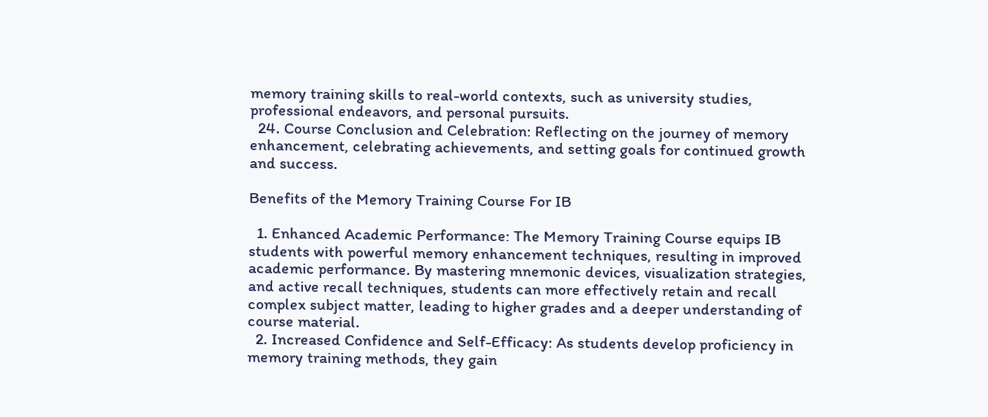memory training skills to real-world contexts, such as university studies, professional endeavors, and personal pursuits.
  24. Course Conclusion and Celebration: Reflecting on the journey of memory enhancement, celebrating achievements, and setting goals for continued growth and success.

Benefits of the Memory Training Course For IB

  1. Enhanced Academic Performance: The Memory Training Course equips IB students with powerful memory enhancement techniques, resulting in improved academic performance. By mastering mnemonic devices, visualization strategies, and active recall techniques, students can more effectively retain and recall complex subject matter, leading to higher grades and a deeper understanding of course material.
  2. Increased Confidence and Self-Efficacy: As students develop proficiency in memory training methods, they gain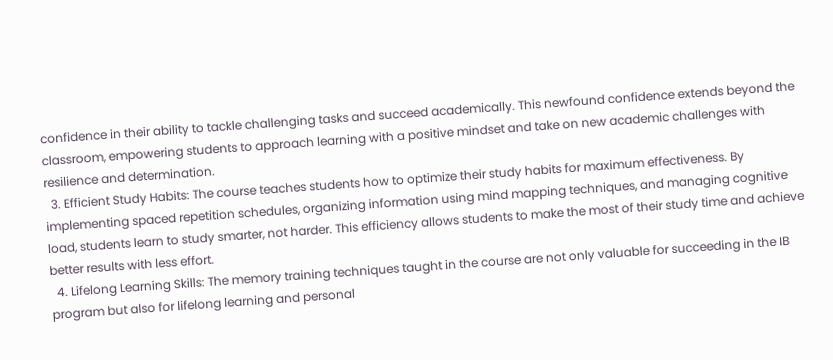confidence in their ability to tackle challenging tasks and succeed academically. This newfound confidence extends beyond the classroom, empowering students to approach learning with a positive mindset and take on new academic challenges with resilience and determination.
  3. Efficient Study Habits: The course teaches students how to optimize their study habits for maximum effectiveness. By implementing spaced repetition schedules, organizing information using mind mapping techniques, and managing cognitive load, students learn to study smarter, not harder. This efficiency allows students to make the most of their study time and achieve better results with less effort.
  4. Lifelong Learning Skills: The memory training techniques taught in the course are not only valuable for succeeding in the IB program but also for lifelong learning and personal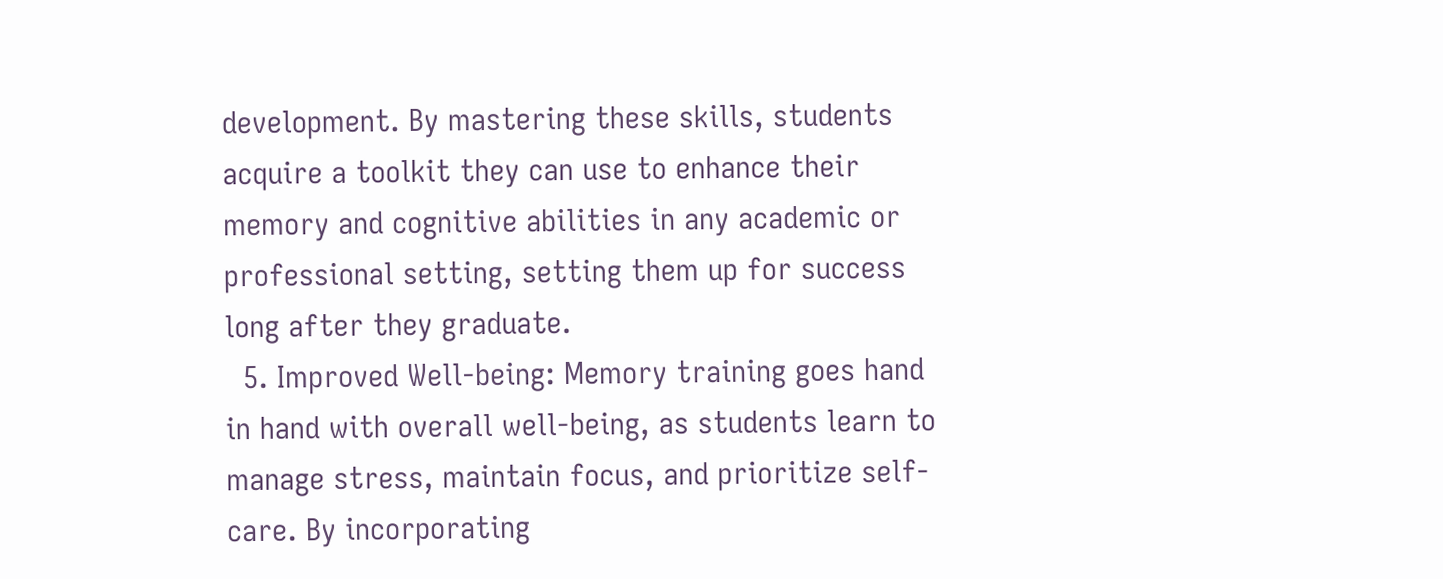development. By mastering these skills, students acquire a toolkit they can use to enhance their memory and cognitive abilities in any academic or professional setting, setting them up for success long after they graduate.
  5. Improved Well-being: Memory training goes hand in hand with overall well-being, as students learn to manage stress, maintain focus, and prioritize self-care. By incorporating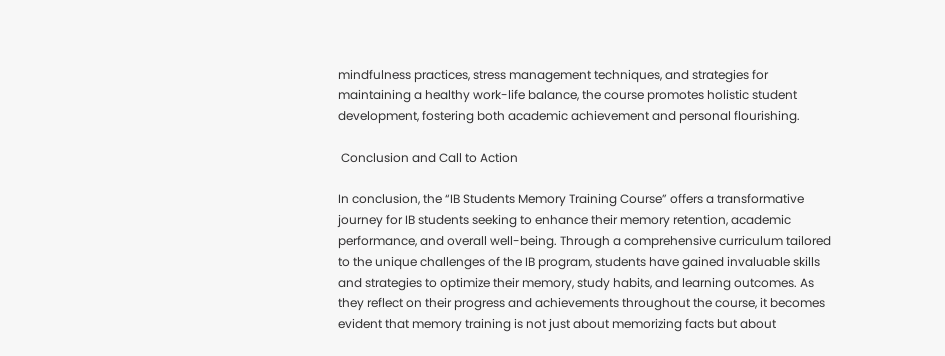mindfulness practices, stress management techniques, and strategies for maintaining a healthy work-life balance, the course promotes holistic student development, fostering both academic achievement and personal flourishing.

 Conclusion and Call to Action

In conclusion, the “IB Students Memory Training Course” offers a transformative journey for IB students seeking to enhance their memory retention, academic performance, and overall well-being. Through a comprehensive curriculum tailored to the unique challenges of the IB program, students have gained invaluable skills and strategies to optimize their memory, study habits, and learning outcomes. As they reflect on their progress and achievements throughout the course, it becomes evident that memory training is not just about memorizing facts but about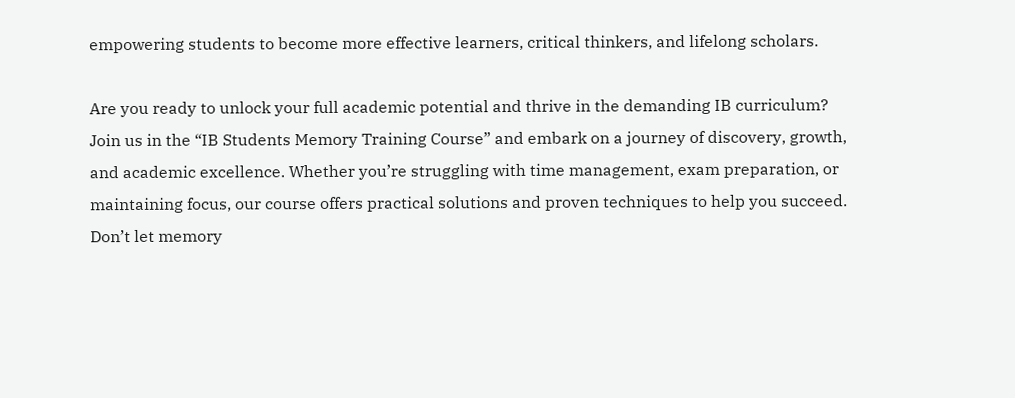empowering students to become more effective learners, critical thinkers, and lifelong scholars.

Are you ready to unlock your full academic potential and thrive in the demanding IB curriculum? Join us in the “IB Students Memory Training Course” and embark on a journey of discovery, growth, and academic excellence. Whether you’re struggling with time management, exam preparation, or maintaining focus, our course offers practical solutions and proven techniques to help you succeed. Don’t let memory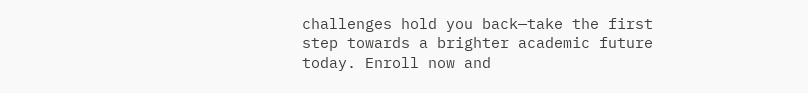challenges hold you back—take the first step towards a brighter academic future today. Enroll now and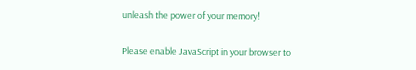unleash the power of your memory!

Please enable JavaScript in your browser to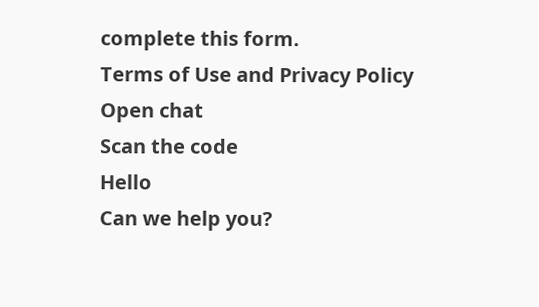complete this form.
Terms of Use and Privacy Policy
Open chat
Scan the code
Hello
Can we help you?